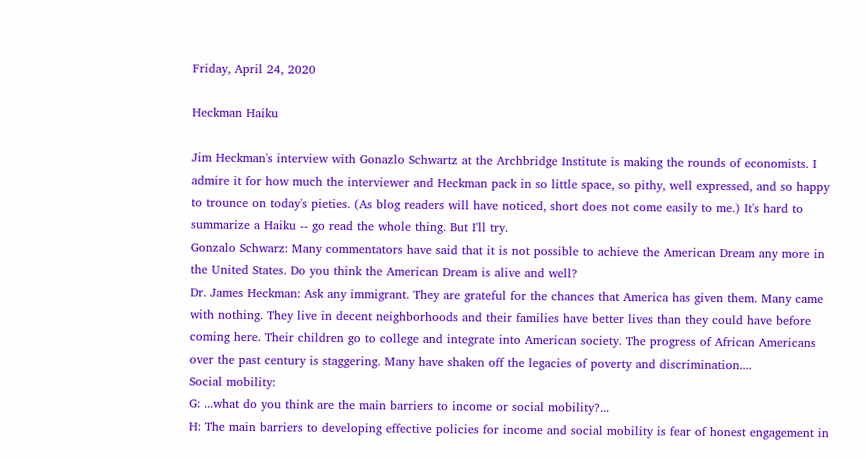Friday, April 24, 2020

Heckman Haiku

Jim Heckman's interview with Gonazlo Schwartz at the Archbridge Institute is making the rounds of economists. I admire it for how much the interviewer and Heckman pack in so little space, so pithy, well expressed, and so happy to trounce on today's pieties. (As blog readers will have noticed, short does not come easily to me.) It's hard to summarize a Haiku -- go read the whole thing. But I'll try.
Gonzalo Schwarz: Many commentators have said that it is not possible to achieve the American Dream any more in the United States. Do you think the American Dream is alive and well?
Dr. James Heckman: Ask any immigrant. They are grateful for the chances that America has given them. Many came with nothing. They live in decent neighborhoods and their families have better lives than they could have before coming here. Their children go to college and integrate into American society. The progress of African Americans over the past century is staggering. Many have shaken off the legacies of poverty and discrimination....
Social mobility:
G: ...what do you think are the main barriers to income or social mobility?...
H: The main barriers to developing effective policies for income and social mobility is fear of honest engagement in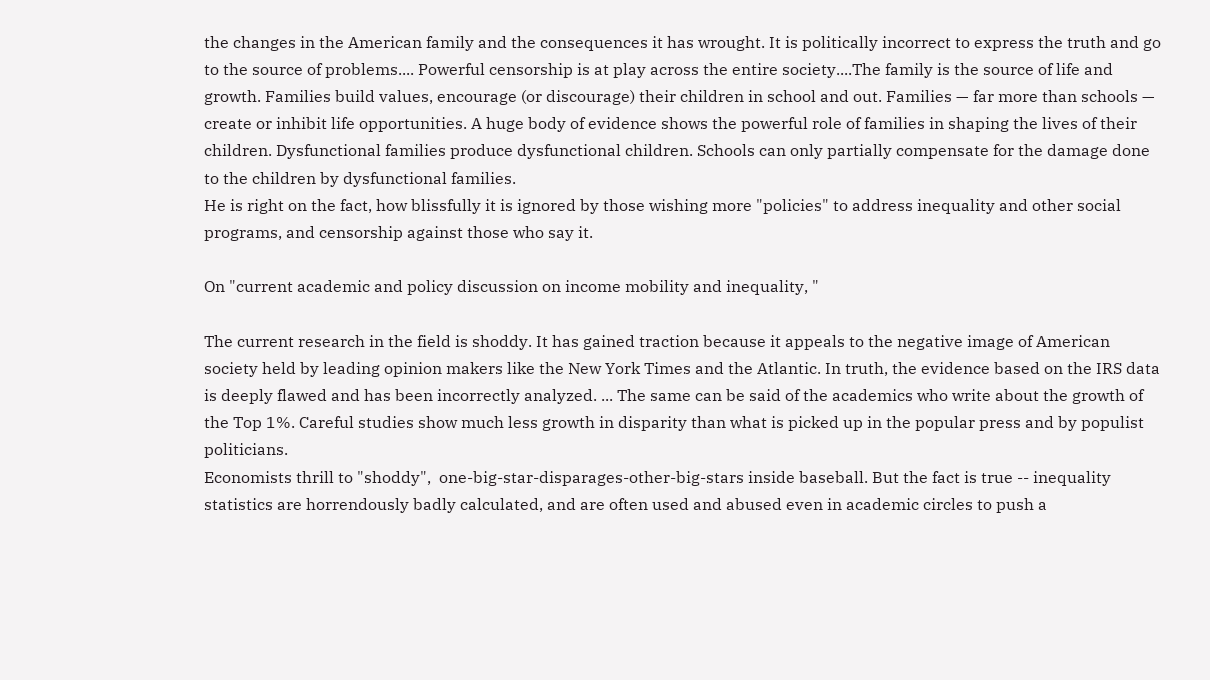the changes in the American family and the consequences it has wrought. It is politically incorrect to express the truth and go to the source of problems.... Powerful censorship is at play across the entire society....The family is the source of life and growth. Families build values, encourage (or discourage) their children in school and out. Families — far more than schools — create or inhibit life opportunities. A huge body of evidence shows the powerful role of families in shaping the lives of their children. Dysfunctional families produce dysfunctional children. Schools can only partially compensate for the damage done to the children by dysfunctional families.
He is right on the fact, how blissfully it is ignored by those wishing more "policies" to address inequality and other social programs, and censorship against those who say it.

On "current academic and policy discussion on income mobility and inequality, "

The current research in the field is shoddy. It has gained traction because it appeals to the negative image of American society held by leading opinion makers like the New York Times and the Atlantic. In truth, the evidence based on the IRS data is deeply flawed and has been incorrectly analyzed. ... The same can be said of the academics who write about the growth of the Top 1%. Careful studies show much less growth in disparity than what is picked up in the popular press and by populist politicians.
Economists thrill to "shoddy",  one-big-star-disparages-other-big-stars inside baseball. But the fact is true -- inequality statistics are horrendously badly calculated, and are often used and abused even in academic circles to push a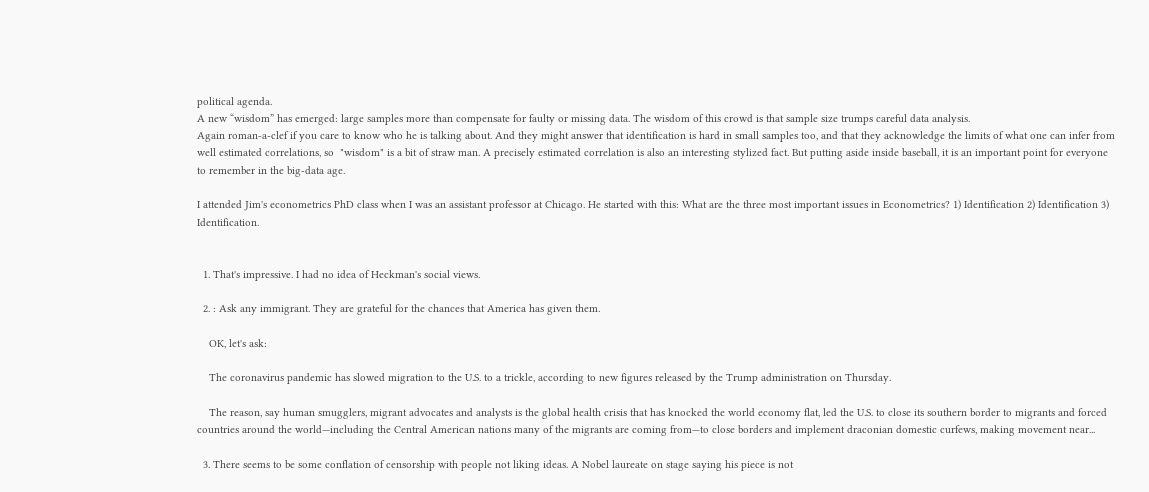political agenda.
A new “wisdom” has emerged: large samples more than compensate for faulty or missing data. The wisdom of this crowd is that sample size trumps careful data analysis.
Again roman-a-clef if you care to know who he is talking about. And they might answer that identification is hard in small samples too, and that they acknowledge the limits of what one can infer from well estimated correlations, so  "wisdom" is a bit of straw man. A precisely estimated correlation is also an interesting stylized fact. But putting aside inside baseball, it is an important point for everyone to remember in the big-data age.

I attended Jim's econometrics PhD class when I was an assistant professor at Chicago. He started with this: What are the three most important issues in Econometrics? 1) Identification 2) Identification 3) Identification.


  1. That's impressive. I had no idea of Heckman's social views.

  2. : Ask any immigrant. They are grateful for the chances that America has given them.

    OK, let's ask:

    The coronavirus pandemic has slowed migration to the U.S. to a trickle, according to new figures released by the Trump administration on Thursday.

    The reason, say human smugglers, migrant advocates and analysts is the global health crisis that has knocked the world economy flat, led the U.S. to close its southern border to migrants and forced countries around the world—including the Central American nations many of the migrants are coming from—to close borders and implement draconian domestic curfews, making movement near...

  3. There seems to be some conflation of censorship with people not liking ideas. A Nobel laureate on stage saying his piece is not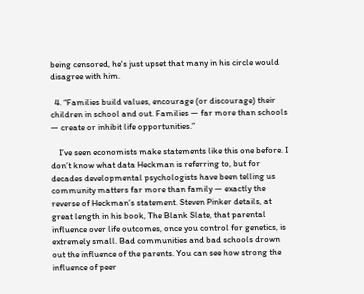being censored, he's just upset that many in his circle would disagree with him.

  4. “Families build values, encourage (or discourage) their children in school and out. Families — far more than schools — create or inhibit life opportunities.”

    I’ve seen economists make statements like this one before. I don’t know what data Heckman is referring to, but for decades developmental psychologists have been telling us community matters far more than family — exactly the reverse of Heckman’s statement. Steven Pinker details, at great length in his book, The Blank Slate, that parental influence over life outcomes, once you control for genetics, is extremely small. Bad communities and bad schools drown out the influence of the parents. You can see how strong the influence of peer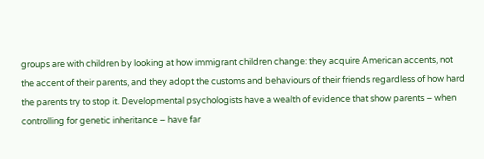groups are with children by looking at how immigrant children change: they acquire American accents, not the accent of their parents, and they adopt the customs and behaviours of their friends regardless of how hard the parents try to stop it. Developmental psychologists have a wealth of evidence that show parents – when controlling for genetic inheritance – have far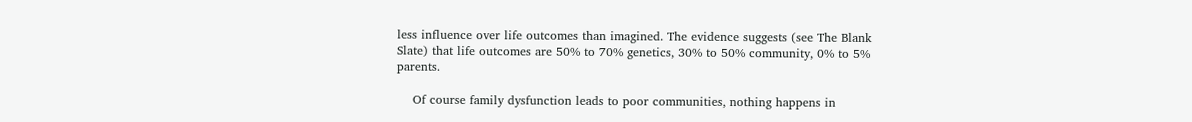less influence over life outcomes than imagined. The evidence suggests (see The Blank Slate) that life outcomes are 50% to 70% genetics, 30% to 50% community, 0% to 5% parents.

    Of course family dysfunction leads to poor communities, nothing happens in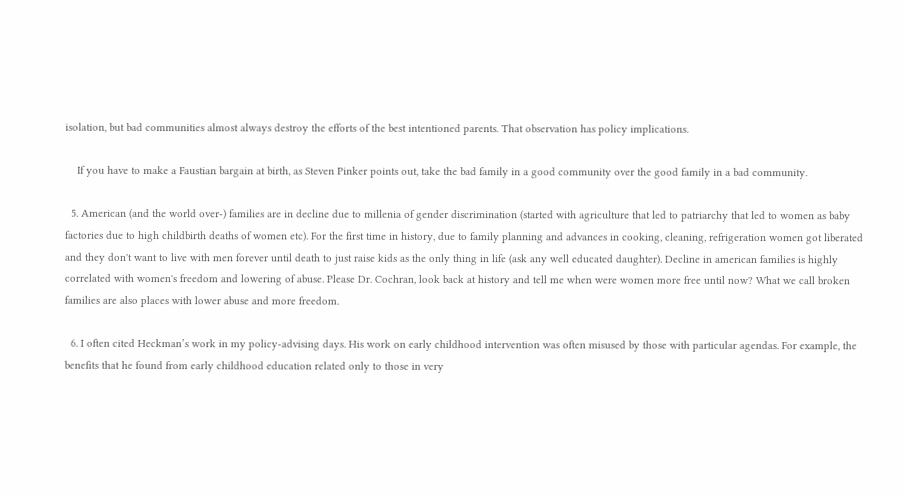isolation, but bad communities almost always destroy the efforts of the best intentioned parents. That observation has policy implications.

    If you have to make a Faustian bargain at birth, as Steven Pinker points out, take the bad family in a good community over the good family in a bad community.

  5. American (and the world over-) families are in decline due to millenia of gender discrimination (started with agriculture that led to patriarchy that led to women as baby factories due to high childbirth deaths of women etc). For the first time in history, due to family planning and advances in cooking, cleaning, refrigeration women got liberated and they don't want to live with men forever until death to just raise kids as the only thing in life (ask any well educated daughter). Decline in american families is highly correlated with women's freedom and lowering of abuse. Please Dr. Cochran, look back at history and tell me when were women more free until now? What we call broken families are also places with lower abuse and more freedom.

  6. I often cited Heckman’s work in my policy-advising days. His work on early childhood intervention was often misused by those with particular agendas. For example, the benefits that he found from early childhood education related only to those in very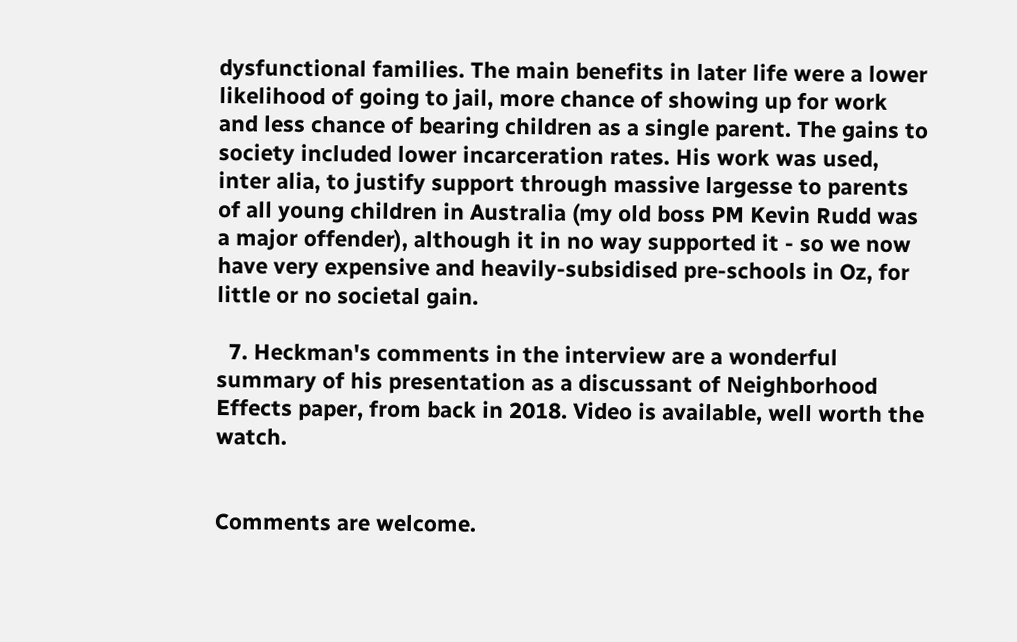dysfunctional families. The main benefits in later life were a lower likelihood of going to jail, more chance of showing up for work and less chance of bearing children as a single parent. The gains to society included lower incarceration rates. His work was used, inter alia, to justify support through massive largesse to parents of all young children in Australia (my old boss PM Kevin Rudd was a major offender), although it in no way supported it - so we now have very expensive and heavily-subsidised pre-schools in Oz, for little or no societal gain.

  7. Heckman's comments in the interview are a wonderful summary of his presentation as a discussant of Neighborhood Effects paper, from back in 2018. Video is available, well worth the watch.


Comments are welcome.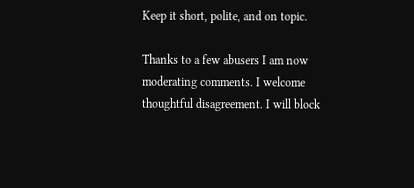Keep it short, polite, and on topic.

Thanks to a few abusers I am now moderating comments. I welcome thoughtful disagreement. I will block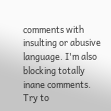comments with insulting or abusive language. I'm also blocking totally inane comments. Try to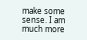make some sense. I am much more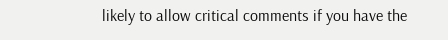likely to allow critical comments if you have the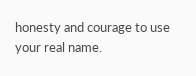honesty and courage to use your real name.